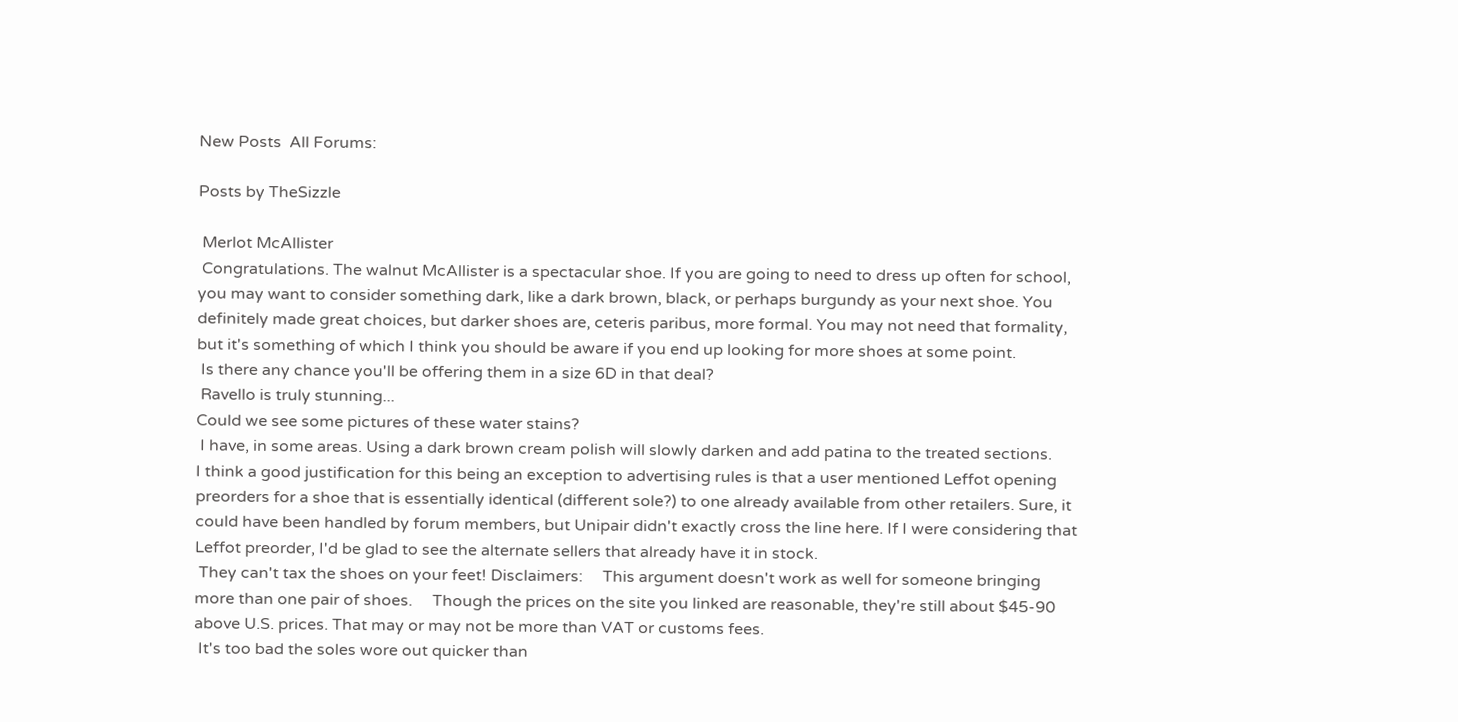New Posts  All Forums:

Posts by TheSizzle

 Merlot McAllister
 Congratulations. The walnut McAllister is a spectacular shoe. If you are going to need to dress up often for school, you may want to consider something dark, like a dark brown, black, or perhaps burgundy as your next shoe. You definitely made great choices, but darker shoes are, ceteris paribus, more formal. You may not need that formality, but it's something of which I think you should be aware if you end up looking for more shoes at some point.
 Is there any chance you'll be offering them in a size 6D in that deal?
 Ravello is truly stunning...
Could we see some pictures of these water stains?
 I have, in some areas. Using a dark brown cream polish will slowly darken and add patina to the treated sections.
I think a good justification for this being an exception to advertising rules is that a user mentioned Leffot opening preorders for a shoe that is essentially identical (different sole?) to one already available from other retailers. Sure, it could have been handled by forum members, but Unipair didn't exactly cross the line here. If I were considering that Leffot preorder, I'd be glad to see the alternate sellers that already have it in stock.
 They can't tax the shoes on your feet! Disclaimers:     This argument doesn't work as well for someone bringing more than one pair of shoes.     Though the prices on the site you linked are reasonable, they're still about $45-90 above U.S. prices. That may or may not be more than VAT or customs fees.
 It's too bad the soles wore out quicker than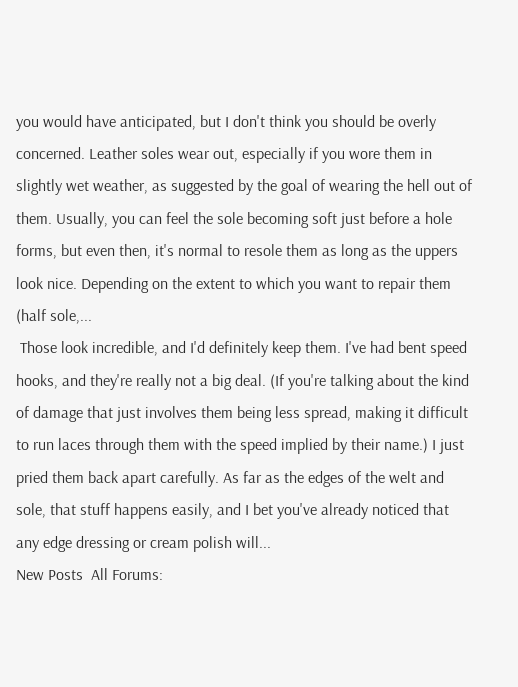you would have anticipated, but I don't think you should be overly concerned. Leather soles wear out, especially if you wore them in slightly wet weather, as suggested by the goal of wearing the hell out of them. Usually, you can feel the sole becoming soft just before a hole forms, but even then, it's normal to resole them as long as the uppers look nice. Depending on the extent to which you want to repair them (half sole,...
 Those look incredible, and I'd definitely keep them. I've had bent speed hooks, and they're really not a big deal. (If you're talking about the kind of damage that just involves them being less spread, making it difficult to run laces through them with the speed implied by their name.) I just pried them back apart carefully. As far as the edges of the welt and sole, that stuff happens easily, and I bet you've already noticed that any edge dressing or cream polish will...
New Posts  All Forums: